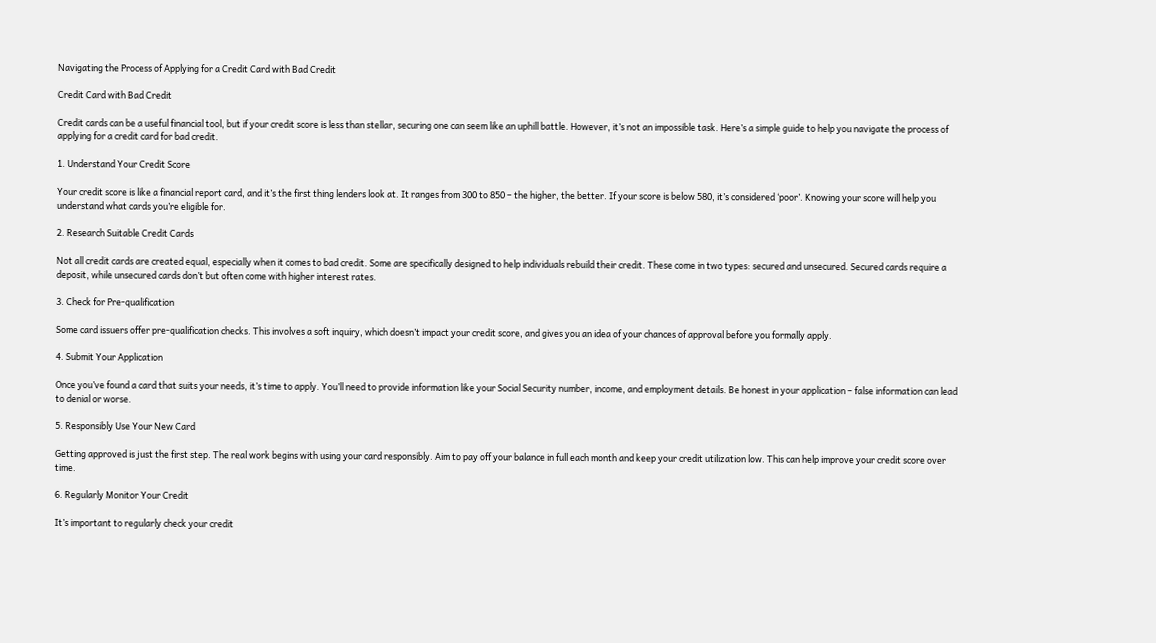Navigating the Process of Applying for a Credit Card with Bad Credit

Credit Card with Bad Credit

Credit cards can be a useful financial tool, but if your credit score is less than stellar, securing one can seem like an uphill battle. However, it’s not an impossible task. Here’s a simple guide to help you navigate the process of applying for a credit card for bad credit.

1. Understand Your Credit Score

Your credit score is like a financial report card, and it’s the first thing lenders look at. It ranges from 300 to 850 – the higher, the better. If your score is below 580, it’s considered ‘poor’. Knowing your score will help you understand what cards you’re eligible for.

2. Research Suitable Credit Cards

Not all credit cards are created equal, especially when it comes to bad credit. Some are specifically designed to help individuals rebuild their credit. These come in two types: secured and unsecured. Secured cards require a deposit, while unsecured cards don’t but often come with higher interest rates.

3. Check for Pre-qualification

Some card issuers offer pre-qualification checks. This involves a soft inquiry, which doesn’t impact your credit score, and gives you an idea of your chances of approval before you formally apply.

4. Submit Your Application

Once you’ve found a card that suits your needs, it’s time to apply. You’ll need to provide information like your Social Security number, income, and employment details. Be honest in your application – false information can lead to denial or worse.

5. Responsibly Use Your New Card

Getting approved is just the first step. The real work begins with using your card responsibly. Aim to pay off your balance in full each month and keep your credit utilization low. This can help improve your credit score over time.

6. Regularly Monitor Your Credit

It’s important to regularly check your credit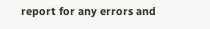report for any errors and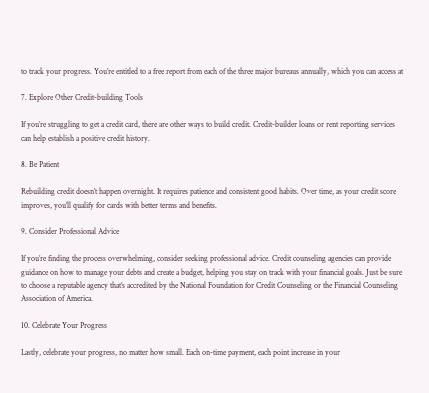to track your progress. You’re entitled to a free report from each of the three major bureaus annually, which you can access at

7. Explore Other Credit-building Tools

If you’re struggling to get a credit card, there are other ways to build credit. Credit-builder loans or rent reporting services can help establish a positive credit history.

8. Be Patient

Rebuilding credit doesn’t happen overnight. It requires patience and consistent good habits. Over time, as your credit score improves, you’ll qualify for cards with better terms and benefits.

9. Consider Professional Advice

If you’re finding the process overwhelming, consider seeking professional advice. Credit counseling agencies can provide guidance on how to manage your debts and create a budget, helping you stay on track with your financial goals. Just be sure to choose a reputable agency that’s accredited by the National Foundation for Credit Counseling or the Financial Counseling Association of America.

10. Celebrate Your Progress

Lastly, celebrate your progress, no matter how small. Each on-time payment, each point increase in your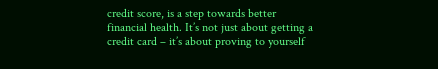credit score, is a step towards better financial health. It’s not just about getting a credit card – it’s about proving to yourself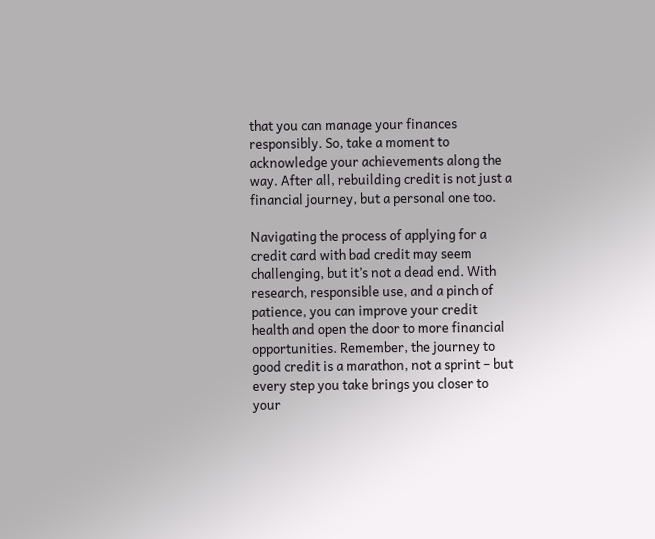that you can manage your finances responsibly. So, take a moment to acknowledge your achievements along the way. After all, rebuilding credit is not just a financial journey, but a personal one too.

Navigating the process of applying for a credit card with bad credit may seem challenging, but it’s not a dead end. With research, responsible use, and a pinch of patience, you can improve your credit health and open the door to more financial opportunities. Remember, the journey to good credit is a marathon, not a sprint – but every step you take brings you closer to your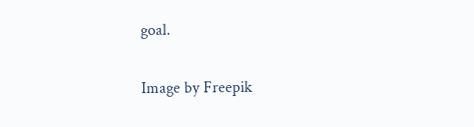goal.

Image by Freepik